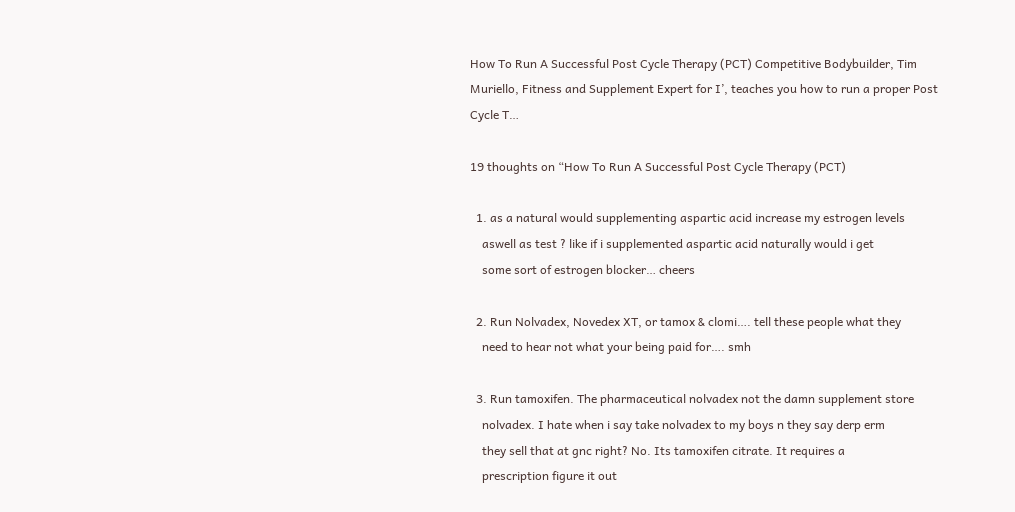How To Run A Successful Post Cycle Therapy (PCT) Competitive Bodybuilder, Tim Muriello, Fitness and Supplement Expert for I’, teaches you how to run a proper Post Cycle T…

19 thoughts on “How To Run A Successful Post Cycle Therapy (PCT)

  1. as a natural would supplementing aspartic acid increase my estrogen levels
    aswell as test ? like if i supplemented aspartic acid naturally would i get
    some sort of estrogen blocker… cheers

  2. Run Nolvadex, Novedex XT, or tamox & clomi…. tell these people what they
    need to hear not what your being paid for…. smh

  3. Run tamoxifen. The pharmaceutical nolvadex not the damn supplement store
    nolvadex. I hate when i say take nolvadex to my boys n they say derp erm
    they sell that at gnc right? No. Its tamoxifen citrate. It requires a
    prescription figure it out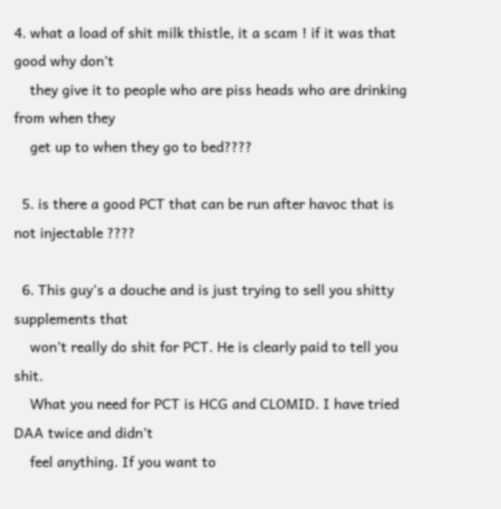4. what a load of shit milk thistle, it a scam ! if it was that good why don’t
    they give it to people who are piss heads who are drinking from when they
    get up to when they go to bed????

  5. is there a good PCT that can be run after havoc that is not injectable ????

  6. This guy’s a douche and is just trying to sell you shitty supplements that
    won’t really do shit for PCT. He is clearly paid to tell you shit.
    What you need for PCT is HCG and CLOMID. I have tried DAA twice and didn’t
    feel anything. If you want to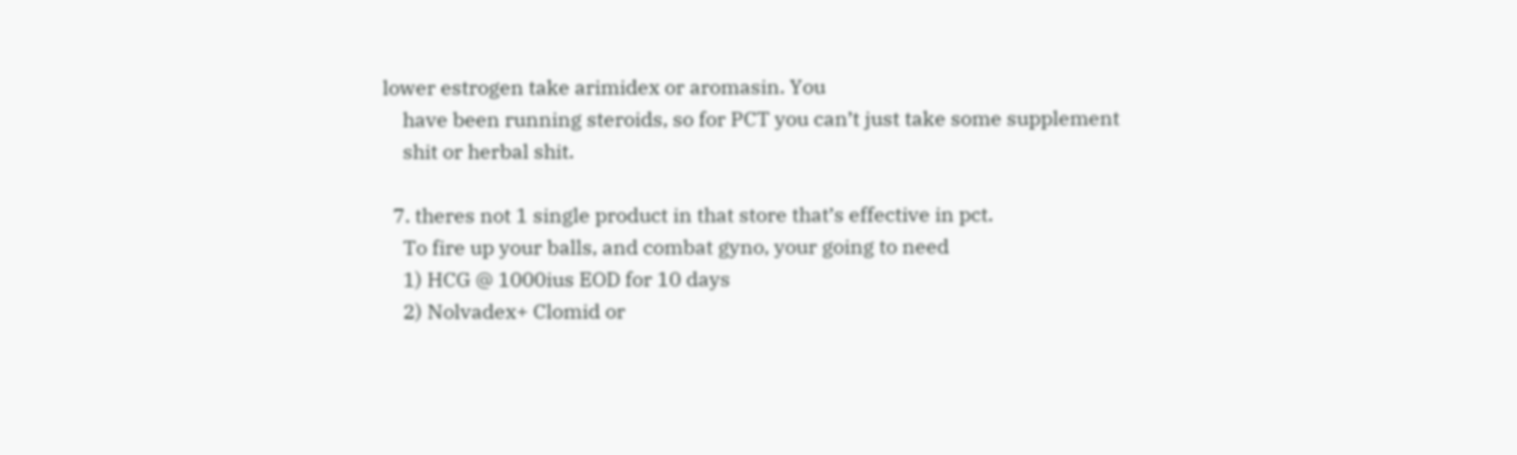lower estrogen take arimidex or aromasin. You
    have been running steroids, so for PCT you can’t just take some supplement
    shit or herbal shit.

  7. theres not 1 single product in that store that’s effective in pct.
    To fire up your balls, and combat gyno, your going to need
    1) HCG @ 1000ius EOD for 10 days
    2) Nolvadex+ Clomid or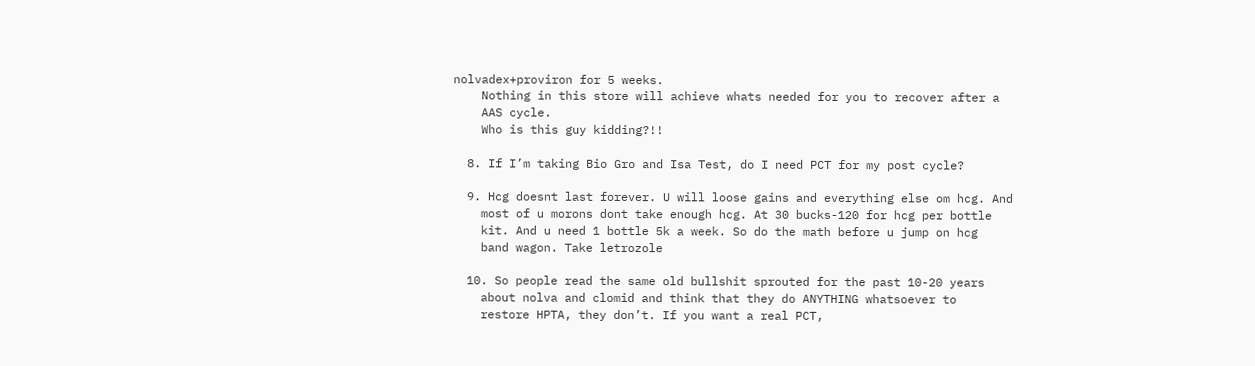nolvadex+proviron for 5 weeks.
    Nothing in this store will achieve whats needed for you to recover after a
    AAS cycle.
    Who is this guy kidding?!!

  8. If I’m taking Bio Gro and Isa Test, do I need PCT for my post cycle?

  9. Hcg doesnt last forever. U will loose gains and everything else om hcg. And
    most of u morons dont take enough hcg. At 30 bucks-120 for hcg per bottle
    kit. And u need 1 bottle 5k a week. So do the math before u jump on hcg
    band wagon. Take letrozole

  10. So people read the same old bullshit sprouted for the past 10-20 years
    about nolva and clomid and think that they do ANYTHING whatsoever to
    restore HPTA, they don’t. If you want a real PCT,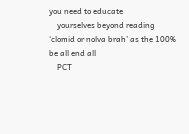you need to educate
    yourselves beyond reading ‘clomid or nolva brah’ as the 100% be all end all
    PCT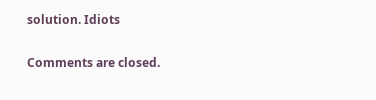solution. Idiots

Comments are closed.